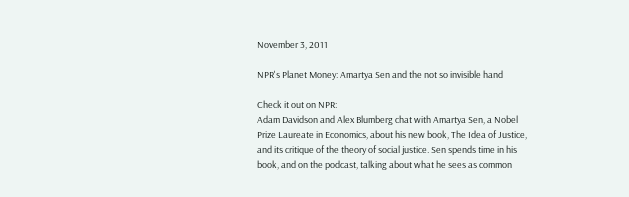November 3, 2011

NPR's Planet Money: Amartya Sen and the not so invisible hand

Check it out on NPR:
Adam Davidson and Alex Blumberg chat with Amartya Sen, a Nobel Prize Laureate in Economics, about his new book, The Idea of Justice, and its critique of the theory of social justice. Sen spends time in his book, and on the podcast, talking about what he sees as common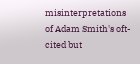misinterpretations of Adam Smith's oft-cited but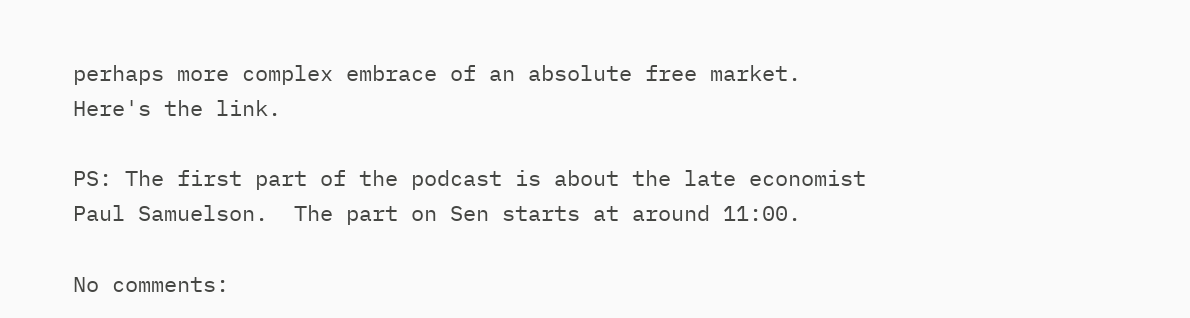perhaps more complex embrace of an absolute free market.
Here's the link.

PS: The first part of the podcast is about the late economist Paul Samuelson.  The part on Sen starts at around 11:00.

No comments: